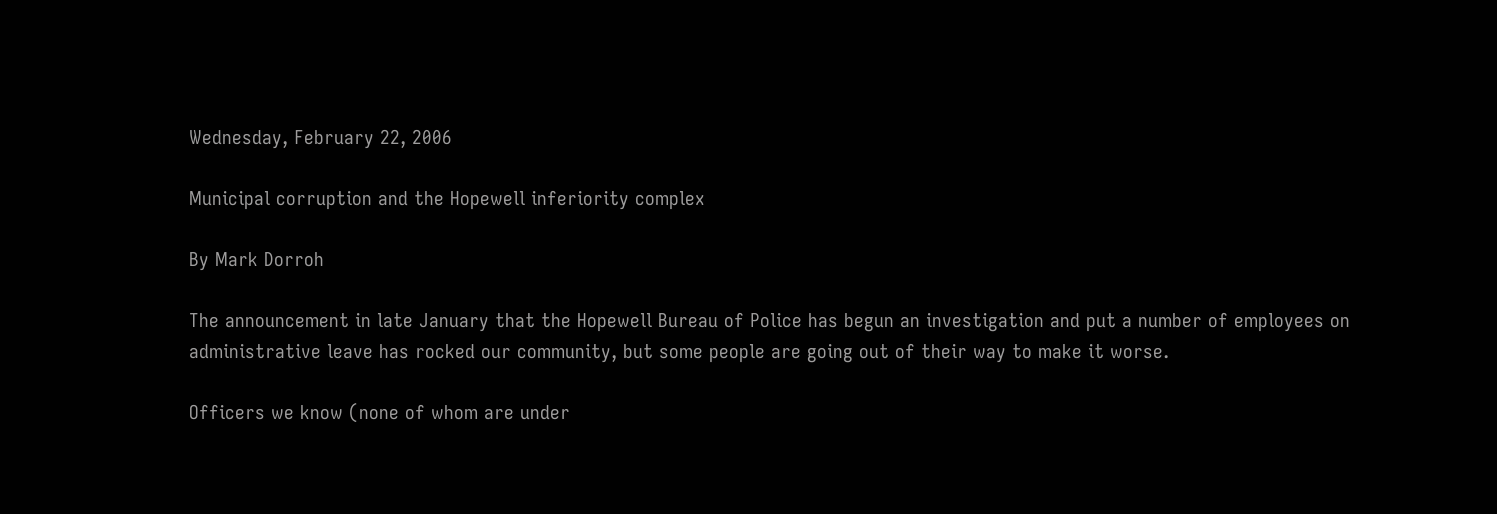Wednesday, February 22, 2006

Municipal corruption and the Hopewell inferiority complex

By Mark Dorroh

The announcement in late January that the Hopewell Bureau of Police has begun an investigation and put a number of employees on administrative leave has rocked our community, but some people are going out of their way to make it worse.

Officers we know (none of whom are under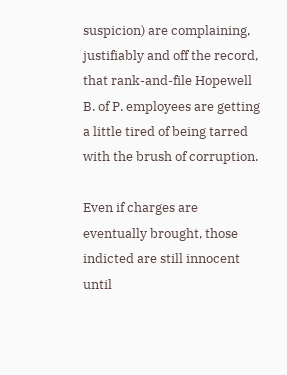suspicion) are complaining, justifiably and off the record, that rank-and-file Hopewell B. of P. employees are getting a little tired of being tarred with the brush of corruption.

Even if charges are eventually brought, those indicted are still innocent until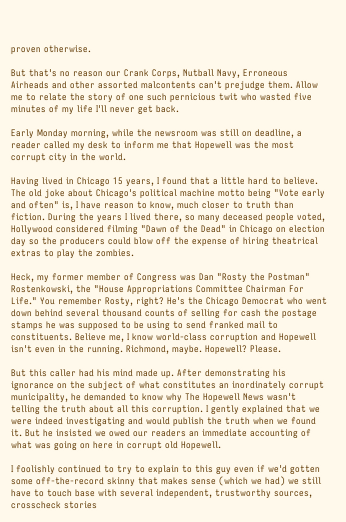proven otherwise.

But that's no reason our Crank Corps, Nutball Navy, Erroneous Airheads and other assorted malcontents can't prejudge them. Allow me to relate the story of one such pernicious twit who wasted five minutes of my life I'll never get back.

Early Monday morning, while the newsroom was still on deadline, a reader called my desk to inform me that Hopewell was the most corrupt city in the world.

Having lived in Chicago 15 years, I found that a little hard to believe. The old joke about Chicago's political machine motto being "Vote early and often" is, I have reason to know, much closer to truth than fiction. During the years I lived there, so many deceased people voted, Hollywood considered filming "Dawn of the Dead" in Chicago on election day so the producers could blow off the expense of hiring theatrical extras to play the zombies.

Heck, my former member of Congress was Dan "Rosty the Postman" Rostenkowski, the "House Appropriations Committee Chairman For Life." You remember Rosty, right? He's the Chicago Democrat who went down behind several thousand counts of selling for cash the postage stamps he was supposed to be using to send franked mail to constituents. Believe me, I know world-class corruption and Hopewell isn't even in the running. Richmond, maybe. Hopewell? Please.

But this caller had his mind made up. After demonstrating his ignorance on the subject of what constitutes an inordinately corrupt municipality, he demanded to know why The Hopewell News wasn't telling the truth about all this corruption. I gently explained that we were indeed investigating and would publish the truth when we found it. But he insisted we owed our readers an immediate accounting of what was going on here in corrupt old Hopewell.

I foolishly continued to try to explain to this guy even if we'd gotten some off-the-record skinny that makes sense (which we had) we still have to touch base with several independent, trustworthy sources, crosscheck stories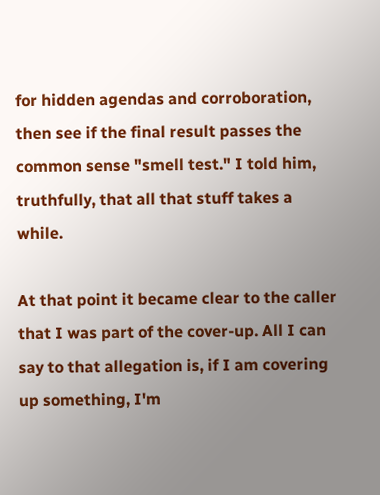for hidden agendas and corroboration, then see if the final result passes the common sense "smell test." I told him, truthfully, that all that stuff takes a while.

At that point it became clear to the caller that I was part of the cover-up. All I can say to that allegation is, if I am covering up something, I'm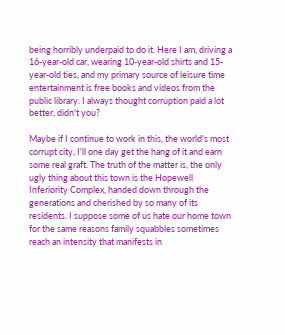being horribly underpaid to do it. Here I am, driving a 16-year-old car, wearing 10-year-old shirts and 15-year-old ties, and my primary source of leisure time entertainment is free books and videos from the public library. I always thought corruption paid a lot better, didn't you?

Maybe if I continue to work in this, the world's most corrupt city, I'll one day get the hang of it and earn some real graft. The truth of the matter is, the only ugly thing about this town is the Hopewell Inferiority Complex, handed down through the generations and cherished by so many of its residents. I suppose some of us hate our home town for the same reasons family squabbles sometimes reach an intensity that manifests in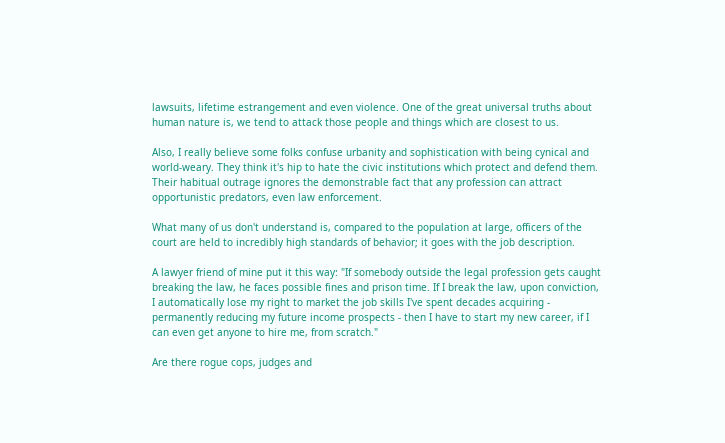lawsuits, lifetime estrangement and even violence. One of the great universal truths about human nature is, we tend to attack those people and things which are closest to us.

Also, I really believe some folks confuse urbanity and sophistication with being cynical and world-weary. They think it's hip to hate the civic institutions which protect and defend them. Their habitual outrage ignores the demonstrable fact that any profession can attract opportunistic predators, even law enforcement.

What many of us don't understand is, compared to the population at large, officers of the court are held to incredibly high standards of behavior; it goes with the job description.

A lawyer friend of mine put it this way: "If somebody outside the legal profession gets caught breaking the law, he faces possible fines and prison time. If I break the law, upon conviction, I automatically lose my right to market the job skills I've spent decades acquiring - permanently reducing my future income prospects - then I have to start my new career, if I can even get anyone to hire me, from scratch."

Are there rogue cops, judges and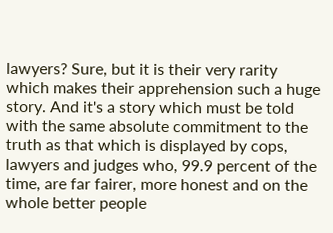lawyers? Sure, but it is their very rarity which makes their apprehension such a huge story. And it's a story which must be told with the same absolute commitment to the truth as that which is displayed by cops, lawyers and judges who, 99.9 percent of the time, are far fairer, more honest and on the whole better people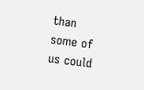than some of us could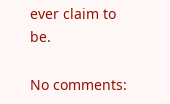ever claim to be.

No comments: